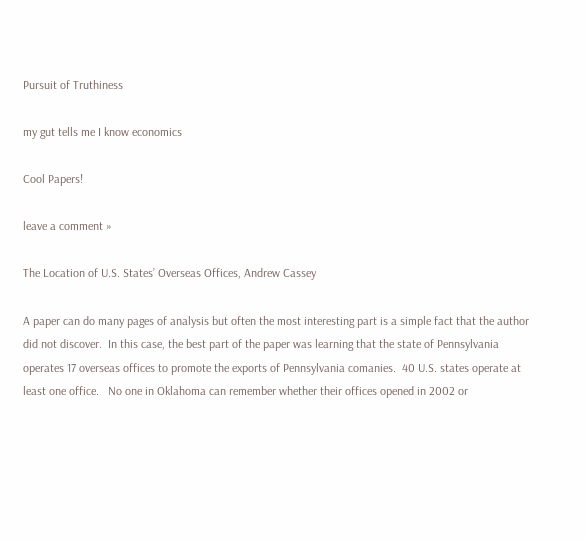Pursuit of Truthiness

my gut tells me I know economics

Cool Papers!

leave a comment »

The Location of U.S. States’ Overseas Offices, Andrew Cassey

A paper can do many pages of analysis but often the most interesting part is a simple fact that the author did not discover.  In this case, the best part of the paper was learning that the state of Pennsylvania operates 17 overseas offices to promote the exports of Pennsylvania comanies.  40 U.S. states operate at least one office.   No one in Oklahoma can remember whether their offices opened in 2002 or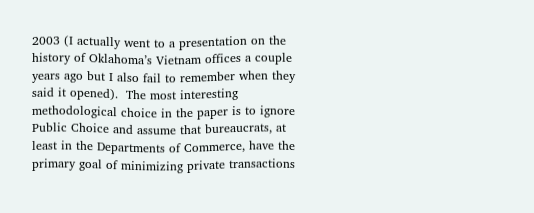2003 (I actually went to a presentation on the history of Oklahoma’s Vietnam offices a couple years ago but I also fail to remember when they said it opened).  The most interesting methodological choice in the paper is to ignore Public Choice and assume that bureaucrats, at least in the Departments of Commerce, have the primary goal of minimizing private transactions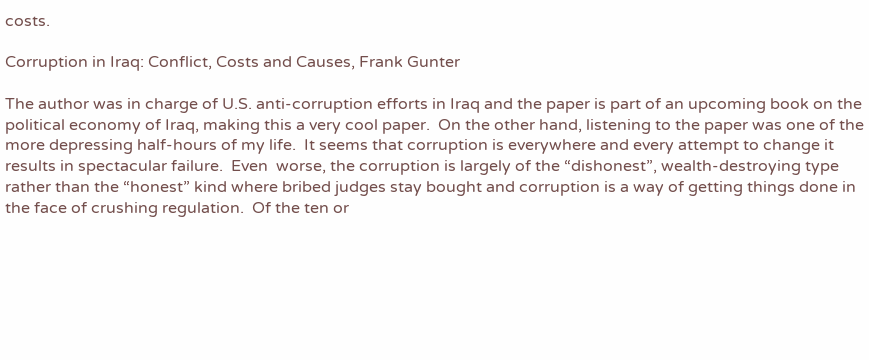costs.

Corruption in Iraq: Conflict, Costs and Causes, Frank Gunter

The author was in charge of U.S. anti-corruption efforts in Iraq and the paper is part of an upcoming book on the political economy of Iraq, making this a very cool paper.  On the other hand, listening to the paper was one of the more depressing half-hours of my life.  It seems that corruption is everywhere and every attempt to change it results in spectacular failure.  Even  worse, the corruption is largely of the “dishonest”, wealth-destroying type rather than the “honest” kind where bribed judges stay bought and corruption is a way of getting things done in the face of crushing regulation.  Of the ten or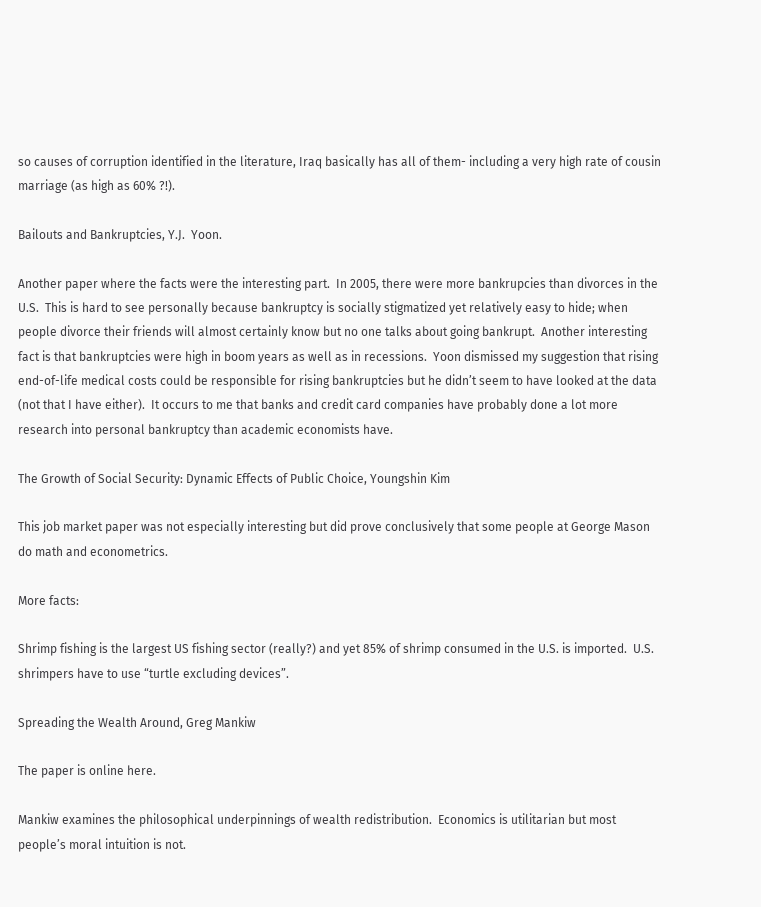so causes of corruption identified in the literature, Iraq basically has all of them- including a very high rate of cousin marriage (as high as 60% ?!).

Bailouts and Bankruptcies, Y.J.  Yoon.

Another paper where the facts were the interesting part.  In 2005, there were more bankrupcies than divorces in the U.S.  This is hard to see personally because bankruptcy is socially stigmatized yet relatively easy to hide; when people divorce their friends will almost certainly know but no one talks about going bankrupt.  Another interesting fact is that bankruptcies were high in boom years as well as in recessions.  Yoon dismissed my suggestion that rising end-of-life medical costs could be responsible for rising bankruptcies but he didn’t seem to have looked at the data (not that I have either).  It occurs to me that banks and credit card companies have probably done a lot more research into personal bankruptcy than academic economists have.

The Growth of Social Security: Dynamic Effects of Public Choice, Youngshin Kim

This job market paper was not especially interesting but did prove conclusively that some people at George Mason do math and econometrics.

More facts:

Shrimp fishing is the largest US fishing sector (really?) and yet 85% of shrimp consumed in the U.S. is imported.  U.S. shrimpers have to use “turtle excluding devices”.

Spreading the Wealth Around, Greg Mankiw

The paper is online here.

Mankiw examines the philosophical underpinnings of wealth redistribution.  Economics is utilitarian but most people’s moral intuition is not.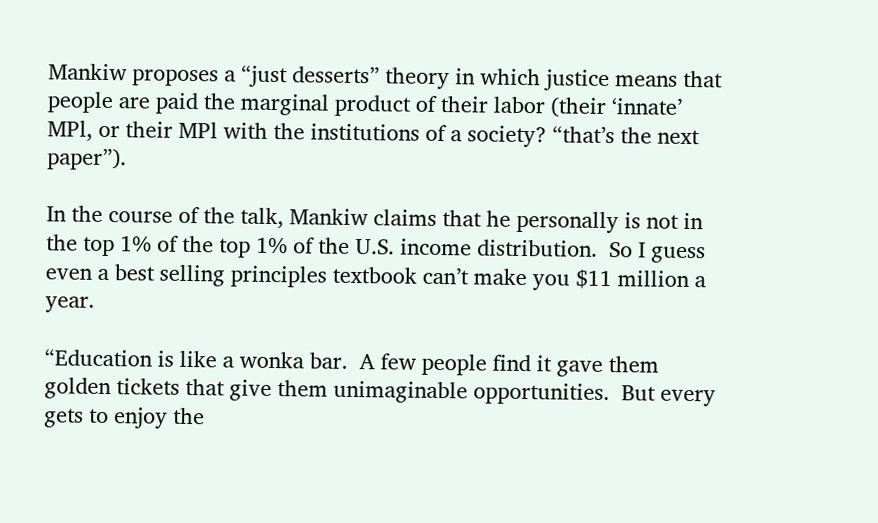Mankiw proposes a “just desserts” theory in which justice means that people are paid the marginal product of their labor (their ‘innate’ MPl, or their MPl with the institutions of a society? “that’s the next paper”).

In the course of the talk, Mankiw claims that he personally is not in the top 1% of the top 1% of the U.S. income distribution.  So I guess even a best selling principles textbook can’t make you $11 million a year.

“Education is like a wonka bar.  A few people find it gave them golden tickets that give them unimaginable opportunities.  But every gets to enjoy the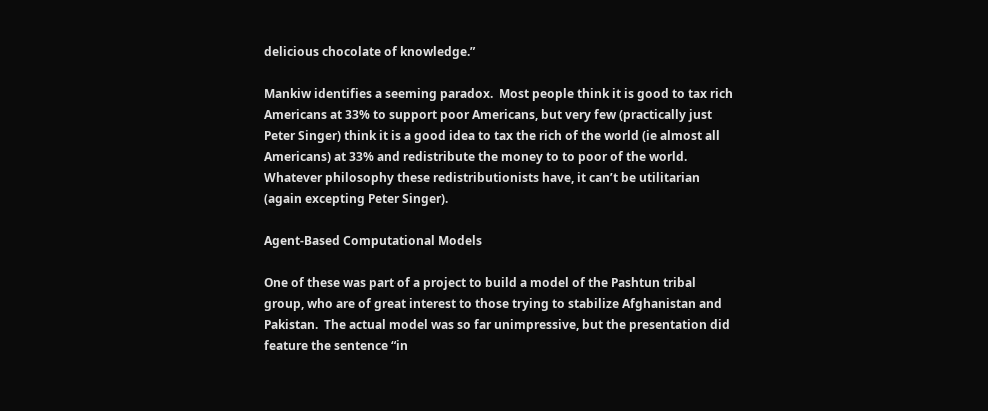delicious chocolate of knowledge.”

Mankiw identifies a seeming paradox.  Most people think it is good to tax rich Americans at 33% to support poor Americans, but very few (practically just Peter Singer) think it is a good idea to tax the rich of the world (ie almost all Americans) at 33% and redistribute the money to to poor of the world.  Whatever philosophy these redistributionists have, it can’t be utilitarian (again excepting Peter Singer).

Agent-Based Computational Models

One of these was part of a project to build a model of the Pashtun tribal group, who are of great interest to those trying to stabilize Afghanistan and Pakistan.  The actual model was so far unimpressive, but the presentation did feature the sentence “in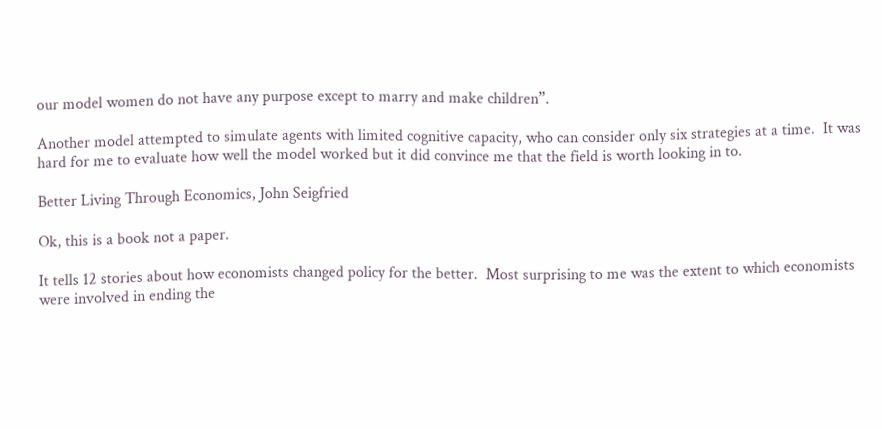our model women do not have any purpose except to marry and make children”.

Another model attempted to simulate agents with limited cognitive capacity, who can consider only six strategies at a time.  It was hard for me to evaluate how well the model worked but it did convince me that the field is worth looking in to.

Better Living Through Economics, John Seigfried

Ok, this is a book not a paper.

It tells 12 stories about how economists changed policy for the better.  Most surprising to me was the extent to which economists were involved in ending the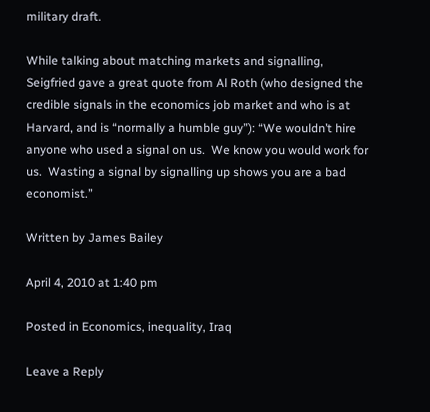military draft.

While talking about matching markets and signalling, Seigfried gave a great quote from Al Roth (who designed the credible signals in the economics job market and who is at Harvard, and is “normally a humble guy”): “We wouldn’t hire anyone who used a signal on us.  We know you would work for us.  Wasting a signal by signalling up shows you are a bad economist.”

Written by James Bailey

April 4, 2010 at 1:40 pm

Posted in Economics, inequality, Iraq

Leave a Reply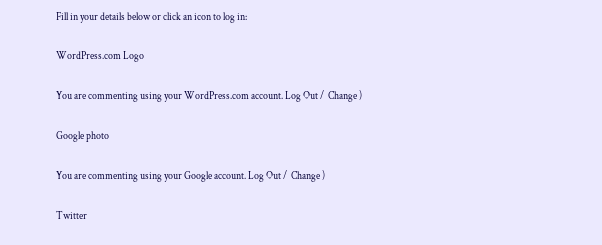Fill in your details below or click an icon to log in:

WordPress.com Logo

You are commenting using your WordPress.com account. Log Out /  Change )

Google photo

You are commenting using your Google account. Log Out /  Change )

Twitter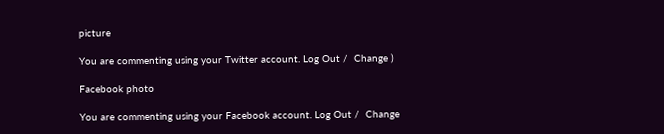picture

You are commenting using your Twitter account. Log Out /  Change )

Facebook photo

You are commenting using your Facebook account. Log Out /  Change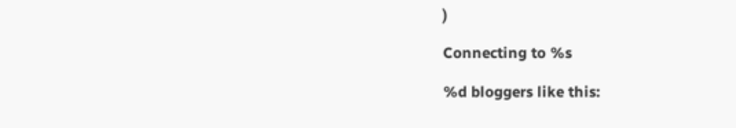)

Connecting to %s

%d bloggers like this: